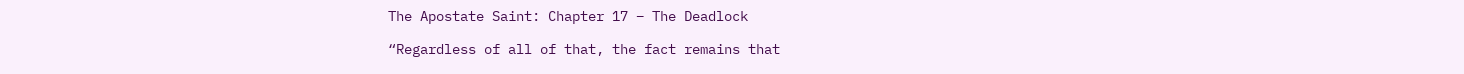The Apostate Saint: Chapter 17 – The Deadlock

“Regardless of all of that, the fact remains that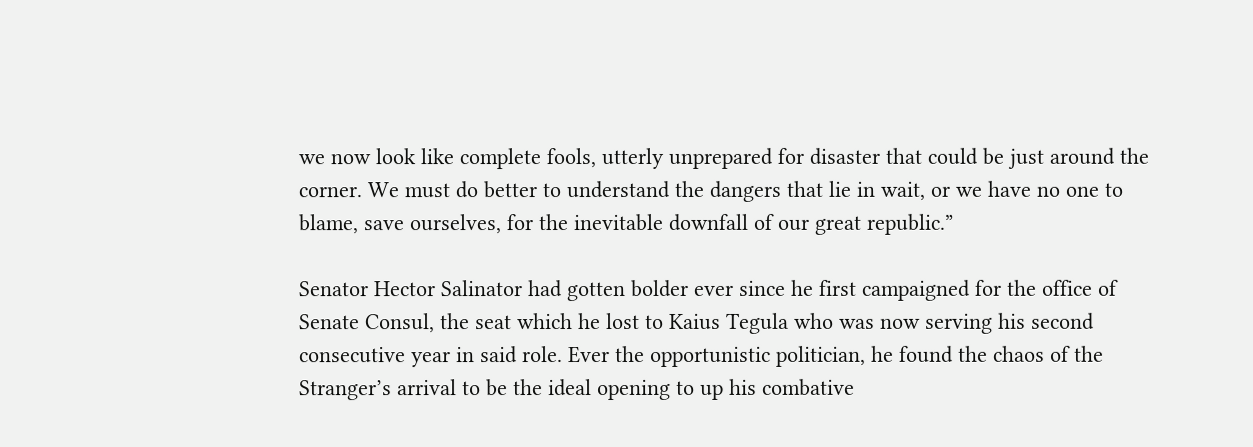we now look like complete fools, utterly unprepared for disaster that could be just around the corner. We must do better to understand the dangers that lie in wait, or we have no one to blame, save ourselves, for the inevitable downfall of our great republic.”

Senator Hector Salinator had gotten bolder ever since he first campaigned for the office of Senate Consul, the seat which he lost to Kaius Tegula who was now serving his second consecutive year in said role. Ever the opportunistic politician, he found the chaos of the Stranger’s arrival to be the ideal opening to up his combative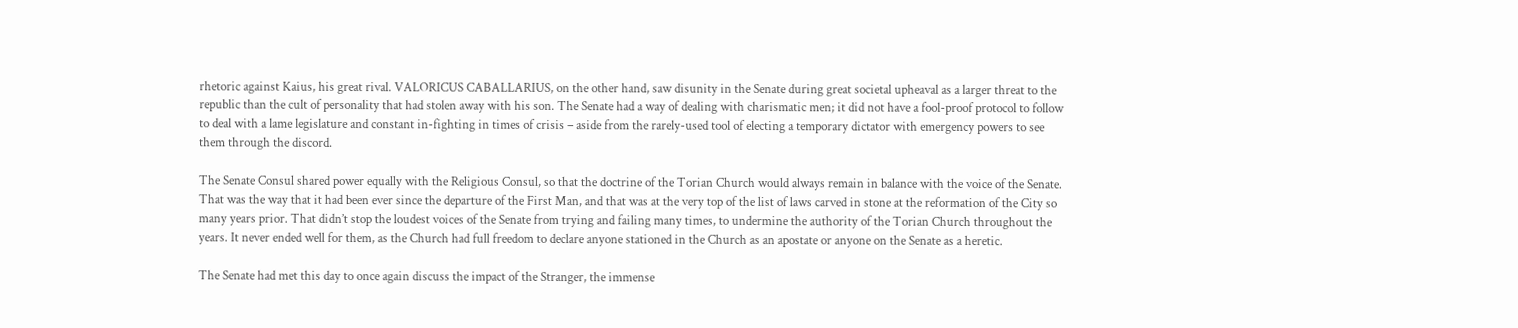rhetoric against Kaius, his great rival. VALORICUS CABALLARIUS, on the other hand, saw disunity in the Senate during great societal upheaval as a larger threat to the republic than the cult of personality that had stolen away with his son. The Senate had a way of dealing with charismatic men; it did not have a fool-proof protocol to follow to deal with a lame legislature and constant in-fighting in times of crisis – aside from the rarely-used tool of electing a temporary dictator with emergency powers to see them through the discord.

The Senate Consul shared power equally with the Religious Consul, so that the doctrine of the Torian Church would always remain in balance with the voice of the Senate. That was the way that it had been ever since the departure of the First Man, and that was at the very top of the list of laws carved in stone at the reformation of the City so many years prior. That didn’t stop the loudest voices of the Senate from trying and failing many times, to undermine the authority of the Torian Church throughout the years. It never ended well for them, as the Church had full freedom to declare anyone stationed in the Church as an apostate or anyone on the Senate as a heretic.

The Senate had met this day to once again discuss the impact of the Stranger, the immense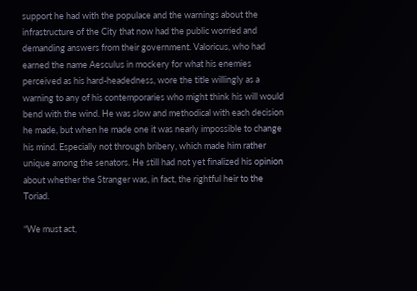support he had with the populace and the warnings about the infrastructure of the City that now had the public worried and demanding answers from their government. Valoricus, who had earned the name Aesculus in mockery for what his enemies perceived as his hard-headedness, wore the title willingly as a warning to any of his contemporaries who might think his will would bend with the wind. He was slow and methodical with each decision he made, but when he made one it was nearly impossible to change his mind. Especially not through bribery, which made him rather unique among the senators. He still had not yet finalized his opinion about whether the Stranger was, in fact, the rightful heir to the Toriad.

“We must act,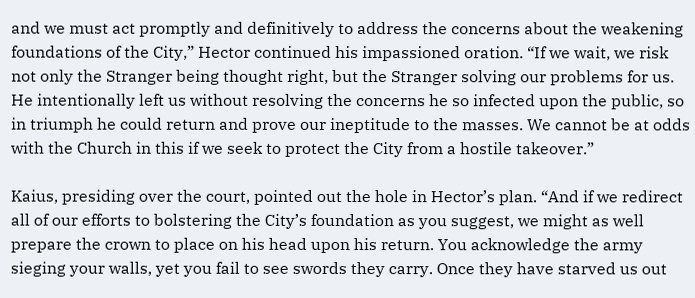and we must act promptly and definitively to address the concerns about the weakening foundations of the City,” Hector continued his impassioned oration. “If we wait, we risk not only the Stranger being thought right, but the Stranger solving our problems for us. He intentionally left us without resolving the concerns he so infected upon the public, so in triumph he could return and prove our ineptitude to the masses. We cannot be at odds with the Church in this if we seek to protect the City from a hostile takeover.”

Kaius, presiding over the court, pointed out the hole in Hector’s plan. “And if we redirect all of our efforts to bolstering the City’s foundation as you suggest, we might as well prepare the crown to place on his head upon his return. You acknowledge the army sieging your walls, yet you fail to see swords they carry. Once they have starved us out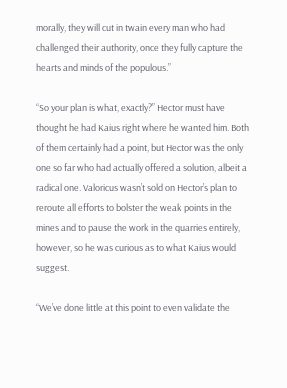morally, they will cut in twain every man who had challenged their authority, once they fully capture the hearts and minds of the populous.”

“So your plan is what, exactly?” Hector must have thought he had Kaius right where he wanted him. Both of them certainly had a point, but Hector was the only one so far who had actually offered a solution, albeit a radical one. Valoricus wasn’t sold on Hector’s plan to reroute all efforts to bolster the weak points in the mines and to pause the work in the quarries entirely, however, so he was curious as to what Kaius would suggest.

“We’ve done little at this point to even validate the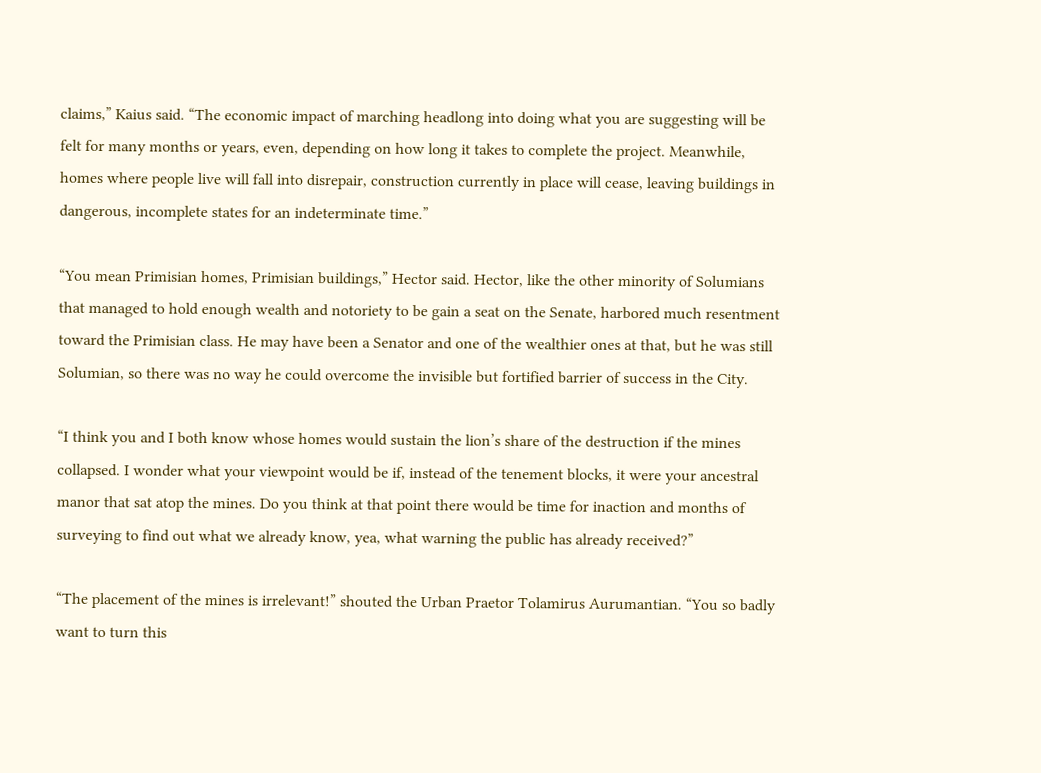claims,” Kaius said. “The economic impact of marching headlong into doing what you are suggesting will be felt for many months or years, even, depending on how long it takes to complete the project. Meanwhile, homes where people live will fall into disrepair, construction currently in place will cease, leaving buildings in dangerous, incomplete states for an indeterminate time.”

“You mean Primisian homes, Primisian buildings,” Hector said. Hector, like the other minority of Solumians that managed to hold enough wealth and notoriety to be gain a seat on the Senate, harbored much resentment toward the Primisian class. He may have been a Senator and one of the wealthier ones at that, but he was still Solumian, so there was no way he could overcome the invisible but fortified barrier of success in the City.

“I think you and I both know whose homes would sustain the lion’s share of the destruction if the mines collapsed. I wonder what your viewpoint would be if, instead of the tenement blocks, it were your ancestral manor that sat atop the mines. Do you think at that point there would be time for inaction and months of surveying to find out what we already know, yea, what warning the public has already received?”

“The placement of the mines is irrelevant!” shouted the Urban Praetor Tolamirus Aurumantian. “You so badly want to turn this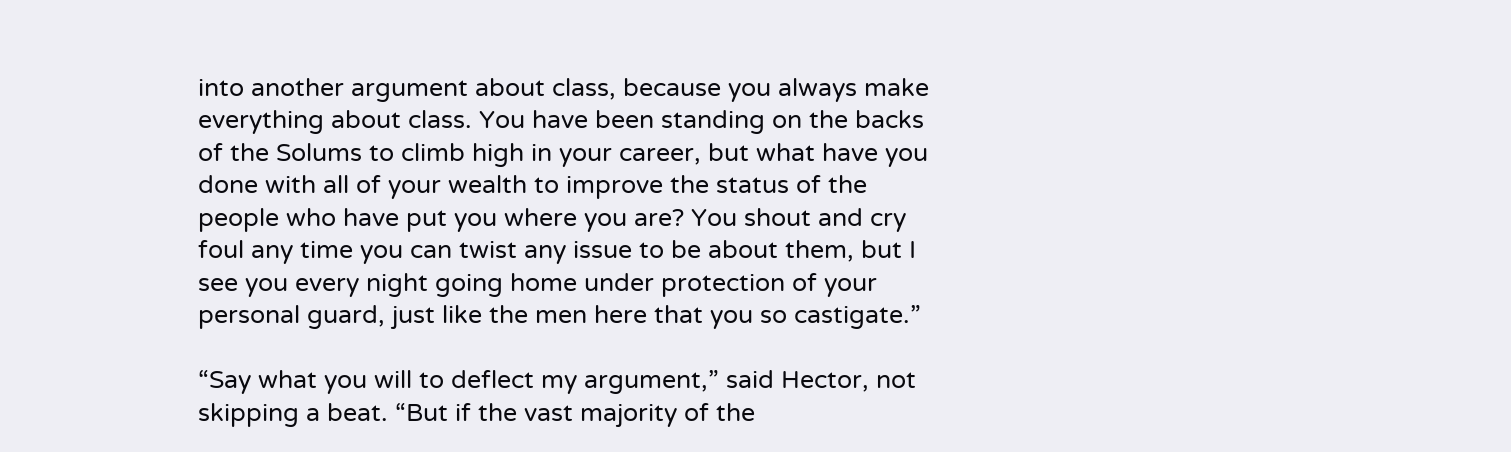into another argument about class, because you always make everything about class. You have been standing on the backs of the Solums to climb high in your career, but what have you done with all of your wealth to improve the status of the people who have put you where you are? You shout and cry foul any time you can twist any issue to be about them, but I see you every night going home under protection of your personal guard, just like the men here that you so castigate.”

“Say what you will to deflect my argument,” said Hector, not skipping a beat. “But if the vast majority of the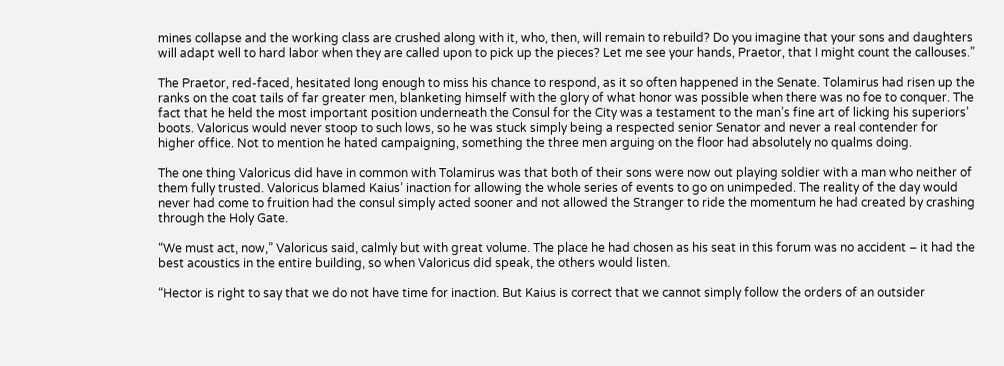mines collapse and the working class are crushed along with it, who, then, will remain to rebuild? Do you imagine that your sons and daughters will adapt well to hard labor when they are called upon to pick up the pieces? Let me see your hands, Praetor, that I might count the callouses.”

The Praetor, red-faced, hesitated long enough to miss his chance to respond, as it so often happened in the Senate. Tolamirus had risen up the ranks on the coat tails of far greater men, blanketing himself with the glory of what honor was possible when there was no foe to conquer. The fact that he held the most important position underneath the Consul for the City was a testament to the man’s fine art of licking his superiors’ boots. Valoricus would never stoop to such lows, so he was stuck simply being a respected senior Senator and never a real contender for higher office. Not to mention he hated campaigning, something the three men arguing on the floor had absolutely no qualms doing.

The one thing Valoricus did have in common with Tolamirus was that both of their sons were now out playing soldier with a man who neither of them fully trusted. Valoricus blamed Kaius’ inaction for allowing the whole series of events to go on unimpeded. The reality of the day would never had come to fruition had the consul simply acted sooner and not allowed the Stranger to ride the momentum he had created by crashing through the Holy Gate.

“We must act, now,” Valoricus said, calmly but with great volume. The place he had chosen as his seat in this forum was no accident – it had the best acoustics in the entire building, so when Valoricus did speak, the others would listen.

“Hector is right to say that we do not have time for inaction. But Kaius is correct that we cannot simply follow the orders of an outsider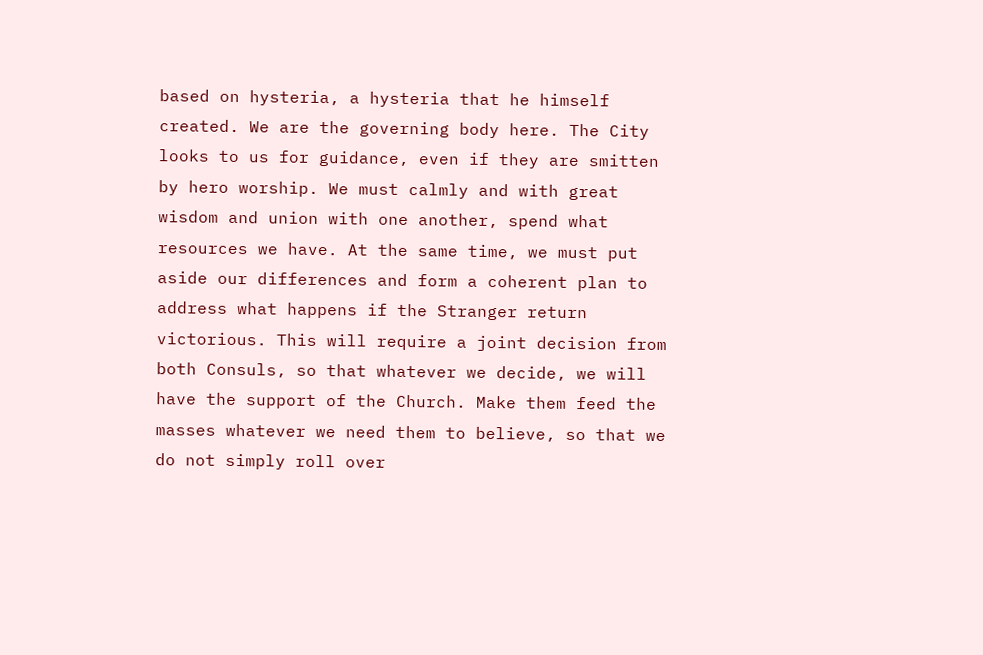based on hysteria, a hysteria that he himself created. We are the governing body here. The City looks to us for guidance, even if they are smitten by hero worship. We must calmly and with great wisdom and union with one another, spend what resources we have. At the same time, we must put aside our differences and form a coherent plan to address what happens if the Stranger return victorious. This will require a joint decision from both Consuls, so that whatever we decide, we will have the support of the Church. Make them feed the masses whatever we need them to believe, so that we do not simply roll over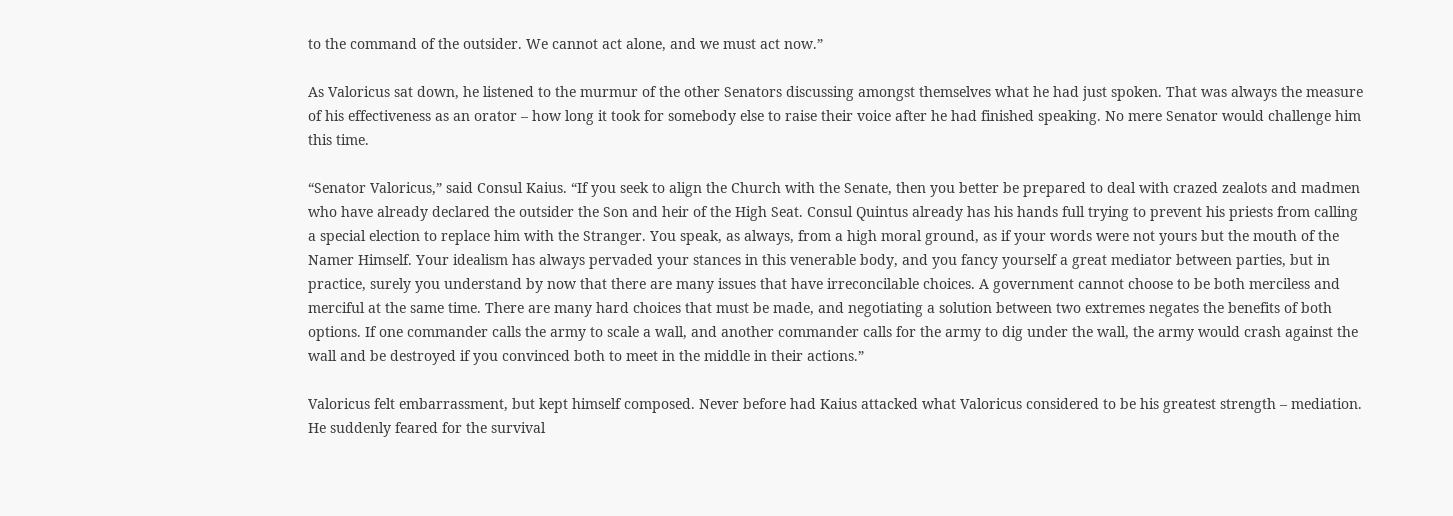to the command of the outsider. We cannot act alone, and we must act now.”

As Valoricus sat down, he listened to the murmur of the other Senators discussing amongst themselves what he had just spoken. That was always the measure of his effectiveness as an orator – how long it took for somebody else to raise their voice after he had finished speaking. No mere Senator would challenge him this time.

“Senator Valoricus,” said Consul Kaius. “If you seek to align the Church with the Senate, then you better be prepared to deal with crazed zealots and madmen who have already declared the outsider the Son and heir of the High Seat. Consul Quintus already has his hands full trying to prevent his priests from calling a special election to replace him with the Stranger. You speak, as always, from a high moral ground, as if your words were not yours but the mouth of the Namer Himself. Your idealism has always pervaded your stances in this venerable body, and you fancy yourself a great mediator between parties, but in practice, surely you understand by now that there are many issues that have irreconcilable choices. A government cannot choose to be both merciless and merciful at the same time. There are many hard choices that must be made, and negotiating a solution between two extremes negates the benefits of both options. If one commander calls the army to scale a wall, and another commander calls for the army to dig under the wall, the army would crash against the wall and be destroyed if you convinced both to meet in the middle in their actions.”

Valoricus felt embarrassment, but kept himself composed. Never before had Kaius attacked what Valoricus considered to be his greatest strength – mediation. He suddenly feared for the survival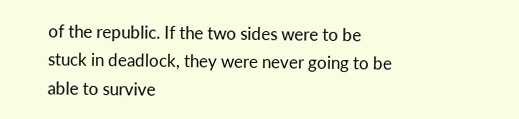of the republic. If the two sides were to be stuck in deadlock, they were never going to be able to survive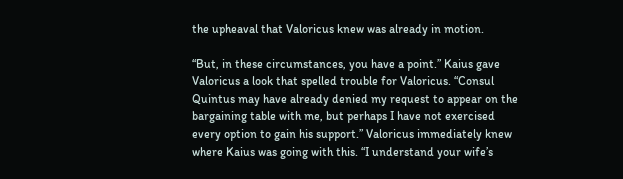the upheaval that Valoricus knew was already in motion.

“But, in these circumstances, you have a point.” Kaius gave Valoricus a look that spelled trouble for Valoricus. “Consul Quintus may have already denied my request to appear on the bargaining table with me, but perhaps I have not exercised every option to gain his support.” Valoricus immediately knew where Kaius was going with this. “I understand your wife’s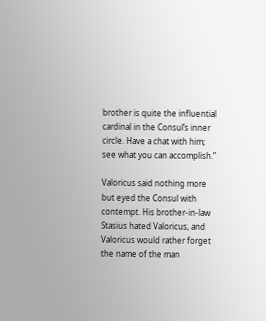brother is quite the influential cardinal in the Consul’s inner circle. Have a chat with him; see what you can accomplish.”

Valoricus said nothing more but eyed the Consul with contempt. His brother-in-law Stasius hated Valoricus, and Valoricus would rather forget the name of the man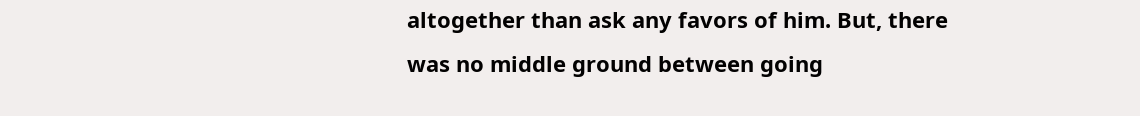altogether than ask any favors of him. But, there was no middle ground between going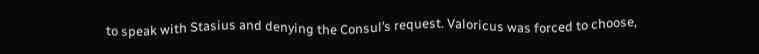to speak with Stasius and denying the Consul’s request. Valoricus was forced to choose,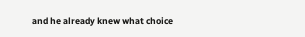and he already knew what choice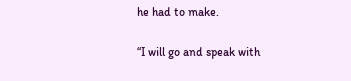he had to make.

“I will go and speak with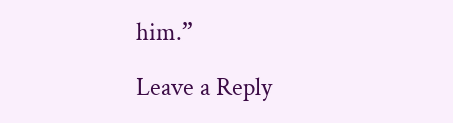him.”

Leave a Reply